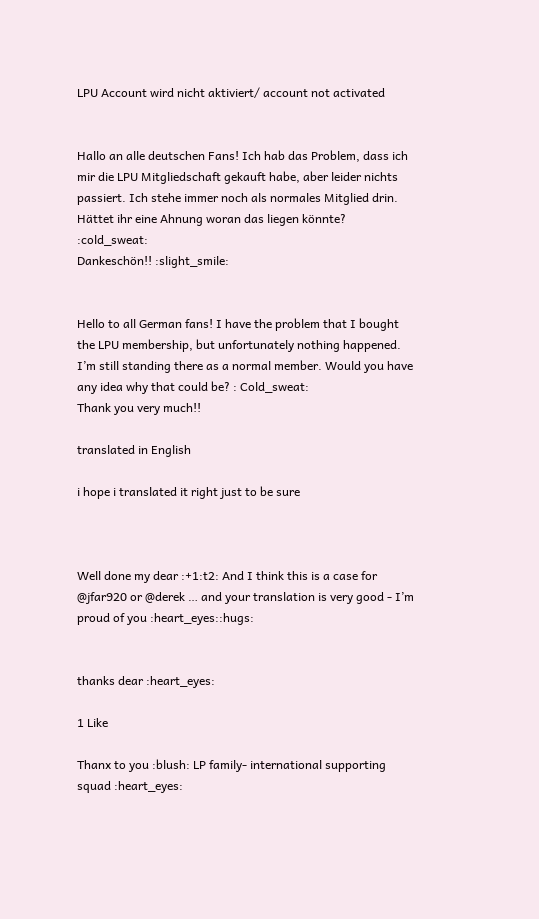LPU Account wird nicht aktiviert/ account not activated


Hallo an alle deutschen Fans! Ich hab das Problem, dass ich mir die LPU Mitgliedschaft gekauft habe, aber leider nichts passiert. Ich stehe immer noch als normales Mitglied drin. Hättet ihr eine Ahnung woran das liegen könnte? :cold_sweat:
Dankeschön!! :slight_smile:


Hello to all German fans! I have the problem that I bought the LPU membership, but unfortunately nothing happened. I’m still standing there as a normal member. Would you have any idea why that could be? : Cold_sweat:
Thank you very much!!

translated in English

i hope i translated it right just to be sure



Well done my dear :+1:t2: And I think this is a case for @jfar920 or @derek … and your translation is very good - I’m proud of you :heart_eyes::hugs:


thanks dear :heart_eyes:

1 Like

Thanx to you :blush: LP family- international supporting squad :heart_eyes: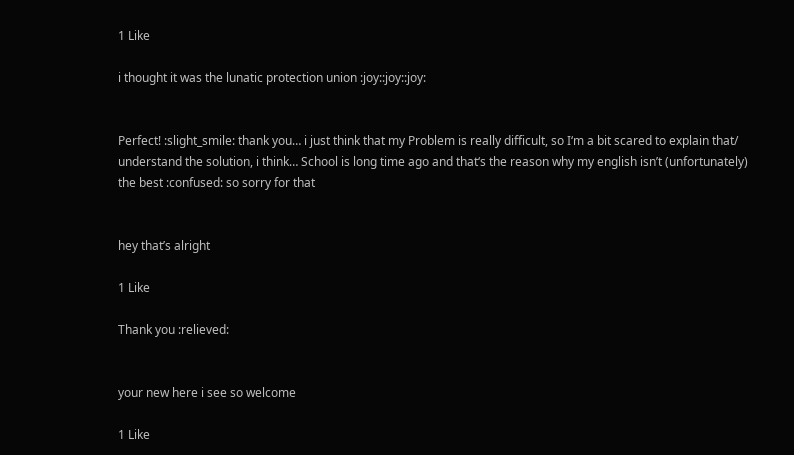1 Like

i thought it was the lunatic protection union :joy::joy::joy:


Perfect! :slight_smile: thank you… i just think that my Problem is really difficult, so I‘m a bit scared to explain that/ understand the solution, i think… School is long time ago and that‘s the reason why my english isn’t (unfortunately) the best :confused: so sorry for that


hey that’s alright

1 Like

Thank you :relieved:


your new here i see so welcome

1 Like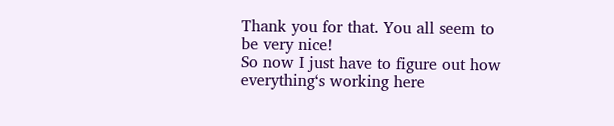Thank you for that. You all seem to be very nice!
So now I just have to figure out how everything‘s working here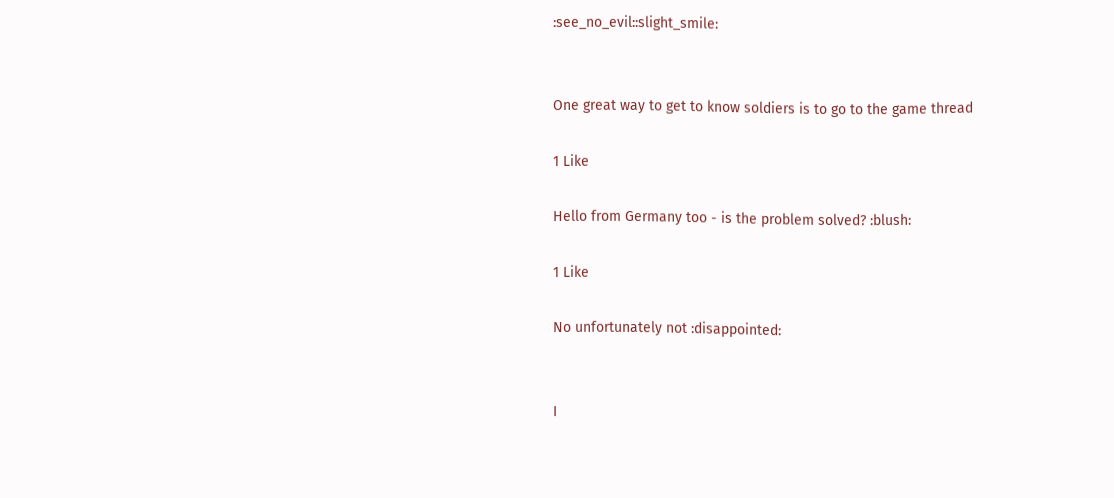:see_no_evil::slight_smile:


One great way to get to know soldiers is to go to the game thread

1 Like

Hello from Germany too - is the problem solved? :blush:

1 Like

No unfortunately not :disappointed:


I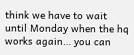think we have to wait until Monday when the hq works again… you can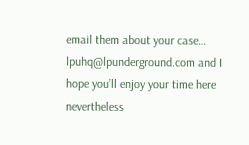email them about your case… lpuhq@lpunderground.com and I hope you’ll enjoy your time here nevertheless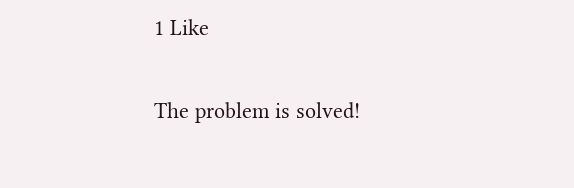1 Like

The problem is solved!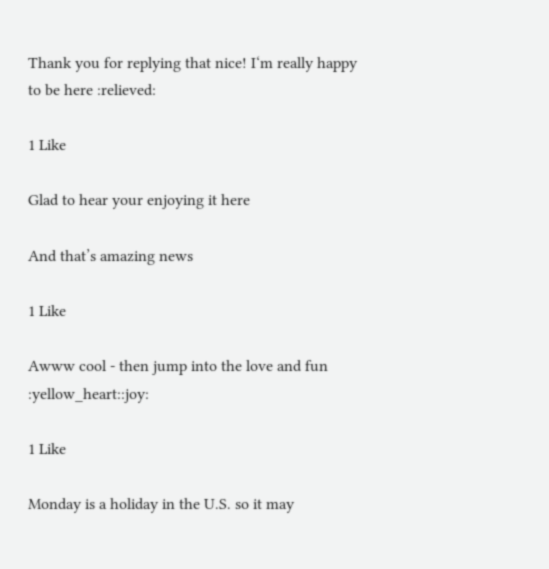Thank you for replying that nice! I‘m really happy to be here :relieved:

1 Like

Glad to hear your enjoying it here

And that’s amazing news

1 Like

Awww cool - then jump into the love and fun :yellow_heart::joy:

1 Like

Monday is a holiday in the U.S. so it may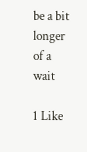be a bit longer of a wait

1 Like